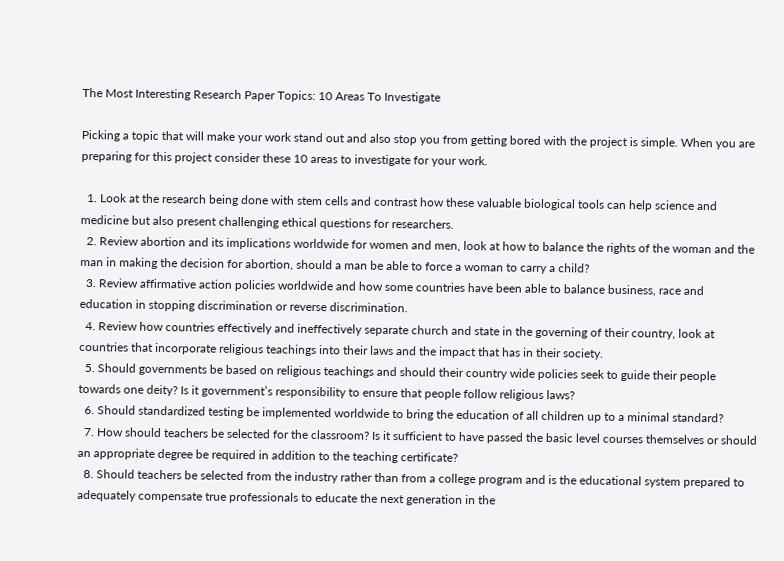The Most Interesting Research Paper Topics: 10 Areas To Investigate

Picking a topic that will make your work stand out and also stop you from getting bored with the project is simple. When you are preparing for this project consider these 10 areas to investigate for your work.

  1. Look at the research being done with stem cells and contrast how these valuable biological tools can help science and medicine but also present challenging ethical questions for researchers.
  2. Review abortion and its implications worldwide for women and men, look at how to balance the rights of the woman and the man in making the decision for abortion, should a man be able to force a woman to carry a child?
  3. Review affirmative action policies worldwide and how some countries have been able to balance business, race and education in stopping discrimination or reverse discrimination.
  4. Review how countries effectively and ineffectively separate church and state in the governing of their country, look at countries that incorporate religious teachings into their laws and the impact that has in their society.
  5. Should governments be based on religious teachings and should their country wide policies seek to guide their people towards one deity? Is it government’s responsibility to ensure that people follow religious laws?
  6. Should standardized testing be implemented worldwide to bring the education of all children up to a minimal standard?
  7. How should teachers be selected for the classroom? Is it sufficient to have passed the basic level courses themselves or should an appropriate degree be required in addition to the teaching certificate?
  8. Should teachers be selected from the industry rather than from a college program and is the educational system prepared to adequately compensate true professionals to educate the next generation in the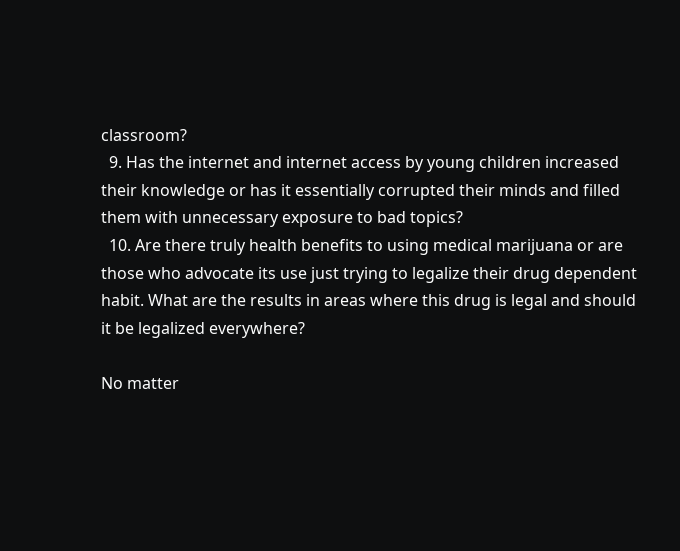classroom?
  9. Has the internet and internet access by young children increased their knowledge or has it essentially corrupted their minds and filled them with unnecessary exposure to bad topics?
  10. Are there truly health benefits to using medical marijuana or are those who advocate its use just trying to legalize their drug dependent habit. What are the results in areas where this drug is legal and should it be legalized everywhere?

No matter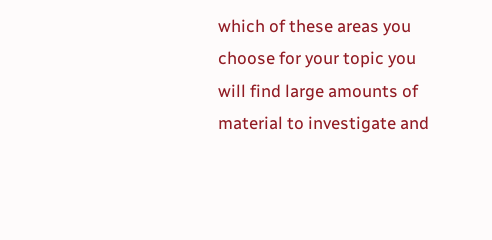which of these areas you choose for your topic you will find large amounts of material to investigate and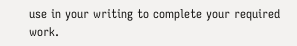use in your writing to complete your required work.